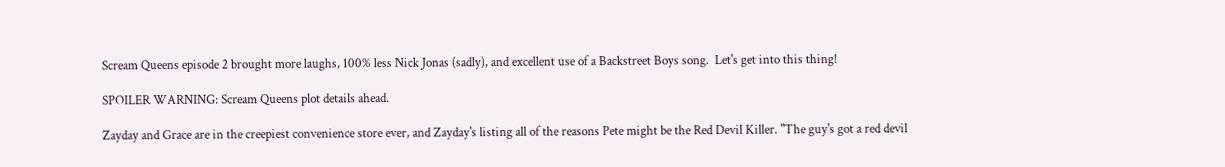Scream Queens episode 2 brought more laughs, 100% less Nick Jonas (sadly), and excellent use of a Backstreet Boys song.  Let's get into this thing!

SPOILER WARNING: Scream Queens plot details ahead.

Zayday and Grace are in the creepiest convenience store ever, and Zayday's listing all of the reasons Pete might be the Red Devil Killer. "The guy's got a red devil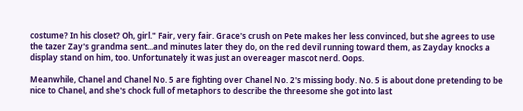costume? In his closet? Oh, girl." Fair, very fair. Grace's crush on Pete makes her less convinced, but she agrees to use the tazer Zay's grandma sent...and minutes later they do, on the red devil running toward them, as Zayday knocks a display stand on him, too. Unfortunately it was just an overeager mascot nerd. Oops.

Meanwhile, Chanel and Chanel No. 5 are fighting over Chanel No. 2's missing body. No. 5 is about done pretending to be nice to Chanel, and she's chock full of metaphors to describe the threesome she got into last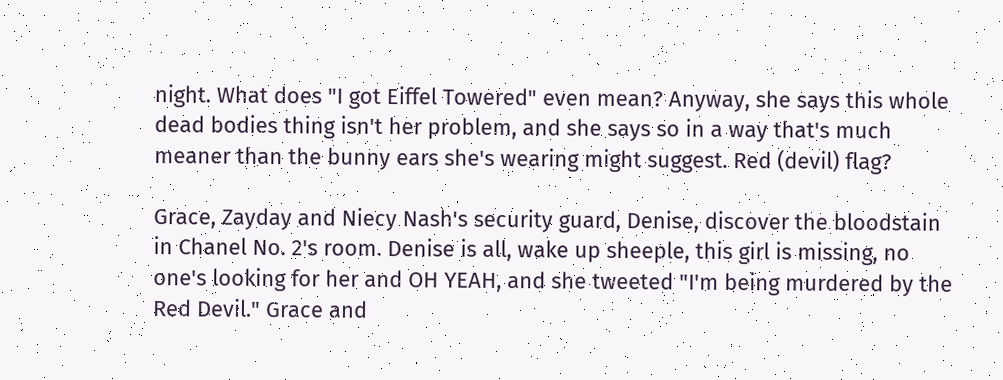night. What does "I got Eiffel Towered" even mean? Anyway, she says this whole dead bodies thing isn't her problem, and she says so in a way that's much meaner than the bunny ears she's wearing might suggest. Red (devil) flag?

Grace, Zayday and Niecy Nash's security guard, Denise, discover the bloodstain in Chanel No. 2's room. Denise is all, wake up sheeple, this girl is missing, no one's looking for her and OH YEAH, and she tweeted "I'm being murdered by the Red Devil." Grace and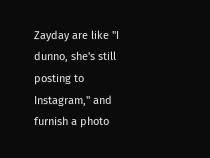Zayday are like "I dunno, she's still posting to Instagram," and furnish a photo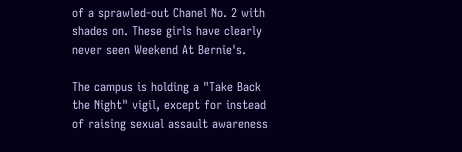of a sprawled-out Chanel No. 2 with shades on. These girls have clearly never seen Weekend At Bernie's.

The campus is holding a "Take Back the Night" vigil, except for instead of raising sexual assault awareness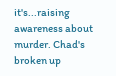it's...raising awareness about murder. Chad's broken up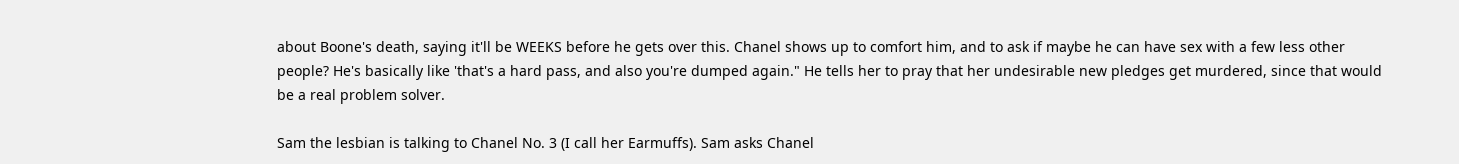about Boone's death, saying it'll be WEEKS before he gets over this. Chanel shows up to comfort him, and to ask if maybe he can have sex with a few less other people? He's basically like 'that's a hard pass, and also you're dumped again." He tells her to pray that her undesirable new pledges get murdered, since that would be a real problem solver.

Sam the lesbian is talking to Chanel No. 3 (I call her Earmuffs). Sam asks Chanel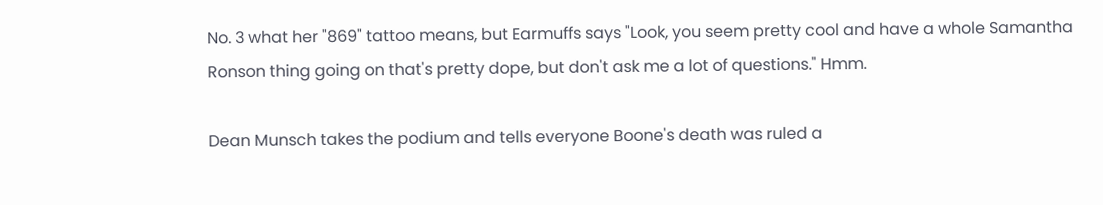No. 3 what her "869" tattoo means, but Earmuffs says "Look, you seem pretty cool and have a whole Samantha Ronson thing going on that's pretty dope, but don't ask me a lot of questions." Hmm.

Dean Munsch takes the podium and tells everyone Boone's death was ruled a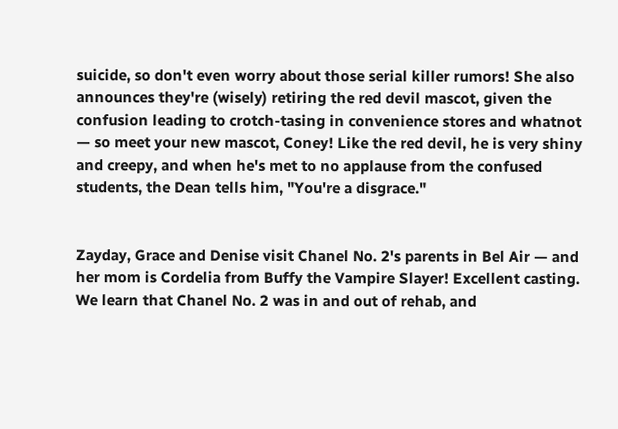suicide, so don't even worry about those serial killer rumors! She also announces they're (wisely) retiring the red devil mascot, given the confusion leading to crotch-tasing in convenience stores and whatnot — so meet your new mascot, Coney! Like the red devil, he is very shiny and creepy, and when he's met to no applause from the confused students, the Dean tells him, "You're a disgrace."


Zayday, Grace and Denise visit Chanel No. 2's parents in Bel Air — and her mom is Cordelia from Buffy the Vampire Slayer! Excellent casting. We learn that Chanel No. 2 was in and out of rehab, and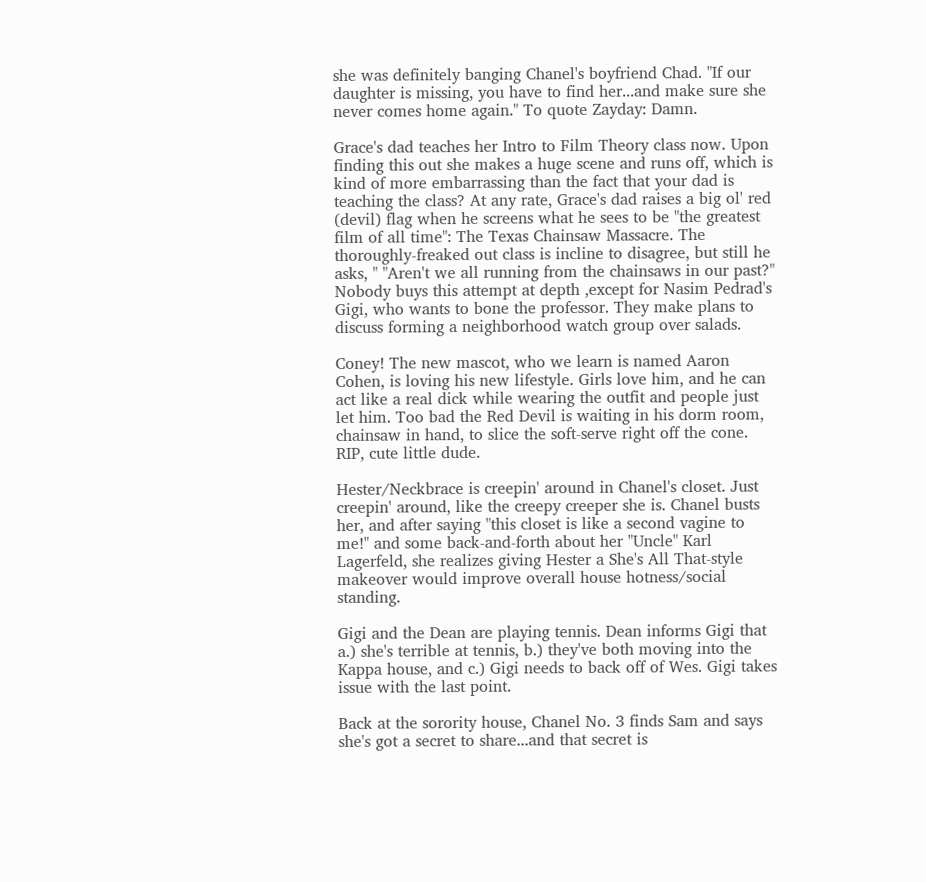she was definitely banging Chanel's boyfriend Chad. "If our daughter is missing, you have to find her...and make sure she never comes home again." To quote Zayday: Damn.

Grace's dad teaches her Intro to Film Theory class now. Upon finding this out she makes a huge scene and runs off, which is kind of more embarrassing than the fact that your dad is teaching the class? At any rate, Grace's dad raises a big ol' red (devil) flag when he screens what he sees to be "the greatest film of all time": The Texas Chainsaw Massacre. The thoroughly-freaked out class is incline to disagree, but still he asks, " "Aren't we all running from the chainsaws in our past?" Nobody buys this attempt at depth ,except for Nasim Pedrad's Gigi, who wants to bone the professor. They make plans to discuss forming a neighborhood watch group over salads.

Coney! The new mascot, who we learn is named Aaron Cohen, is loving his new lifestyle. Girls love him, and he can act like a real dick while wearing the outfit and people just let him. Too bad the Red Devil is waiting in his dorm room, chainsaw in hand, to slice the soft-serve right off the cone. RIP, cute little dude.

Hester/Neckbrace is creepin' around in Chanel's closet. Just creepin' around, like the creepy creeper she is. Chanel busts her, and after saying "this closet is like a second vagine to me!" and some back-and-forth about her "Uncle" Karl Lagerfeld, she realizes giving Hester a She's All That-style makeover would improve overall house hotness/social standing.

Gigi and the Dean are playing tennis. Dean informs Gigi that a.) she's terrible at tennis, b.) they've both moving into the Kappa house, and c.) Gigi needs to back off of Wes. Gigi takes issue with the last point.

Back at the sorority house, Chanel No. 3 finds Sam and says she's got a secret to share...and that secret is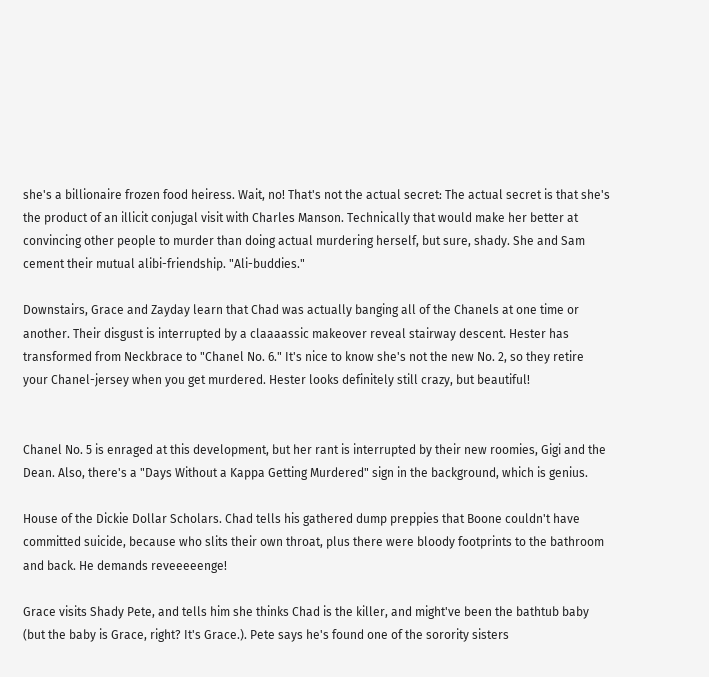she's a billionaire frozen food heiress. Wait, no! That's not the actual secret: The actual secret is that she's the product of an illicit conjugal visit with Charles Manson. Technically that would make her better at convincing other people to murder than doing actual murdering herself, but sure, shady. She and Sam cement their mutual alibi-friendship. "Ali-buddies."

Downstairs, Grace and Zayday learn that Chad was actually banging all of the Chanels at one time or another. Their disgust is interrupted by a claaaassic makeover reveal stairway descent. Hester has transformed from Neckbrace to "Chanel No. 6." It's nice to know she's not the new No. 2, so they retire your Chanel-jersey when you get murdered. Hester looks definitely still crazy, but beautiful!


Chanel No. 5 is enraged at this development, but her rant is interrupted by their new roomies, Gigi and the Dean. Also, there's a "Days Without a Kappa Getting Murdered" sign in the background, which is genius.

House of the Dickie Dollar Scholars. Chad tells his gathered dump preppies that Boone couldn't have committed suicide, because who slits their own throat, plus there were bloody footprints to the bathroom and back. He demands reveeeeenge!

Grace visits Shady Pete, and tells him she thinks Chad is the killer, and might've been the bathtub baby (but the baby is Grace, right? It's Grace.). Pete says he's found one of the sorority sisters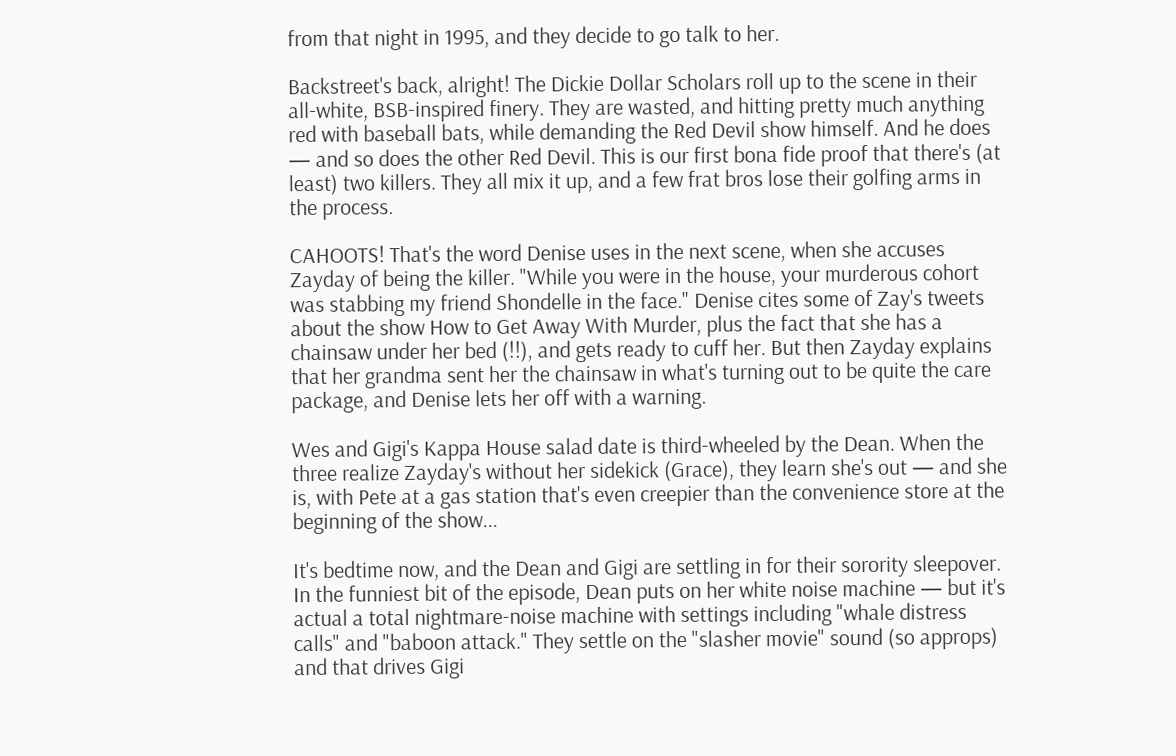from that night in 1995, and they decide to go talk to her.

Backstreet's back, alright! The Dickie Dollar Scholars roll up to the scene in their all-white, BSB-inspired finery. They are wasted, and hitting pretty much anything red with baseball bats, while demanding the Red Devil show himself. And he does — and so does the other Red Devil. This is our first bona fide proof that there's (at least) two killers. They all mix it up, and a few frat bros lose their golfing arms in the process.

CAHOOTS! That's the word Denise uses in the next scene, when she accuses Zayday of being the killer. "While you were in the house, your murderous cohort was stabbing my friend Shondelle in the face." Denise cites some of Zay's tweets about the show How to Get Away With Murder, plus the fact that she has a chainsaw under her bed (!!), and gets ready to cuff her. But then Zayday explains that her grandma sent her the chainsaw in what's turning out to be quite the care package, and Denise lets her off with a warning.

Wes and Gigi's Kappa House salad date is third-wheeled by the Dean. When the three realize Zayday's without her sidekick (Grace), they learn she's out — and she is, with Pete at a gas station that's even creepier than the convenience store at the beginning of the show...

It's bedtime now, and the Dean and Gigi are settling in for their sorority sleepover. In the funniest bit of the episode, Dean puts on her white noise machine — but it's actual a total nightmare-noise machine with settings including "whale distress calls" and "baboon attack." They settle on the "slasher movie" sound (so approps) and that drives Gigi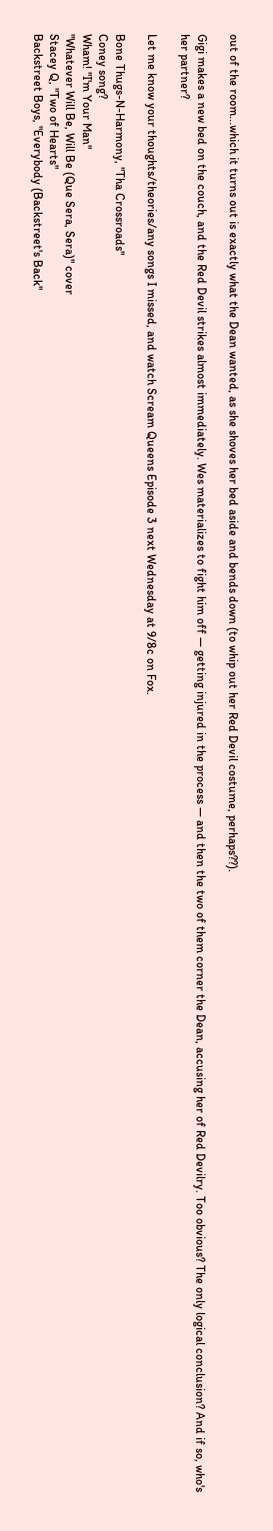out of the room...which it turns out is exactly what the Dean wanted, as she shoves her bed aside and bends down (to whip out her Red Devil costume, perhaps??).

Gigi makes a new bed on the couch, and the Red Devil strikes almost immediately. Wes materializes to fight him off — getting injured in the process — and then the two of them corner the Dean, accusing her of Red Devilry. Too obvious? The only logical conclusion? And if so, who's her partner?

Let me know your thoughts/theories/any songs I missed, and watch Scream Queens Episode 3 next Wednesday at 9/8c on Fox.

Bone Thugs-N-Harmony, "Tha Crossroads"
Coney song?
Wham! "I'm Your Man"
"Whatever Will Be, Will Be (Que Sera, Sera)" cover
Stacey Q, "Two of Hearts"
Backstreet Boys, "Everybody (Backstreet's Back"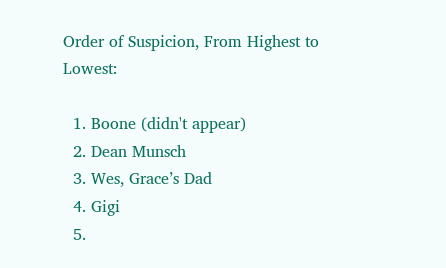Order of Suspicion, From Highest to Lowest:

  1. Boone (didn't appear)
  2. Dean Munsch
  3. Wes, Grace’s Dad
  4. Gigi
  5.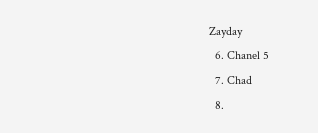Zayday
  6. Chanel 5
  7. Chad
  8.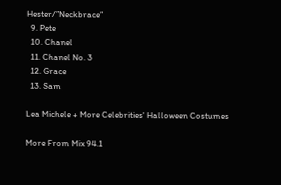Hester/”Neckbrace”
  9. Pete
  10. Chanel
  11. Chanel No. 3
  12. Grace
  13. Sam

Lea Michele + More Celebrities' Halloween Costumes

More From Mix 94.1